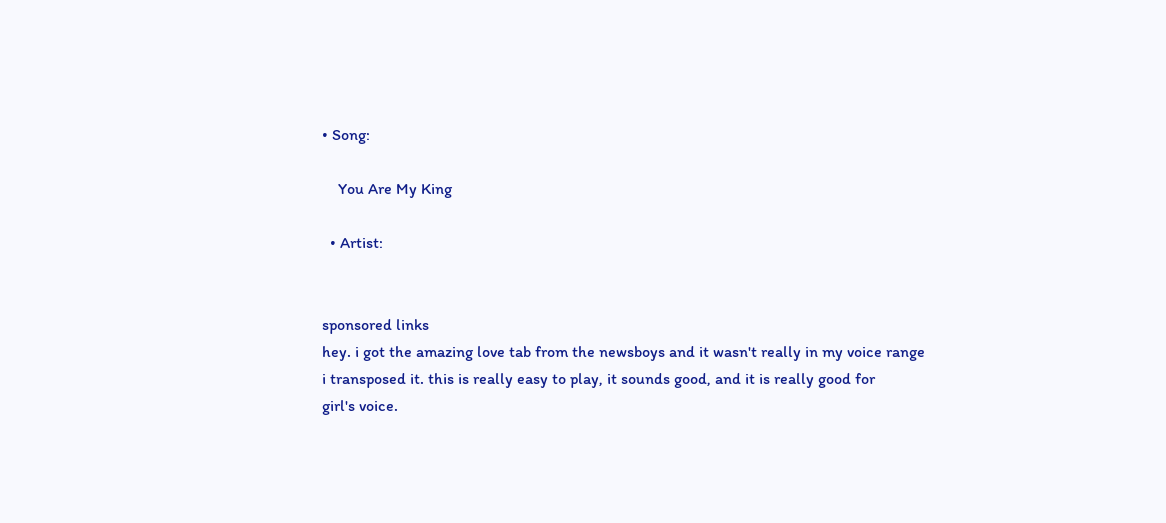• Song:

    You Are My King

  • Artist:


sponsored links
hey. i got the amazing love tab from the newsboys and it wasn't really in my voice range
i transposed it. this is really easy to play, it sounds good, and it is really good for
girl's voice.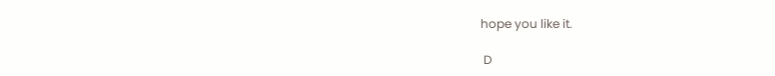hope you like it.

 D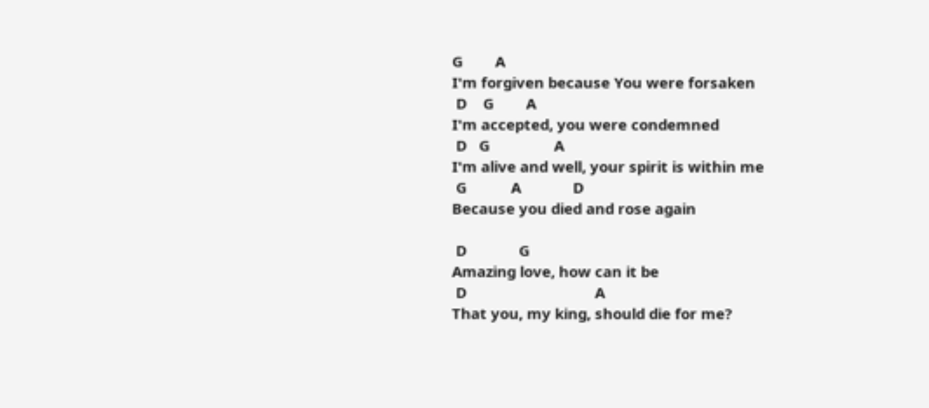G        A
I'm forgiven because You were forsaken
 D    G        A
I'm accepted, you were condemned
 D   G                A
I'm alive and well, your spirit is within me
 G           A             D
Because you died and rose again

 D             G
Amazing love, how can it be
 D                                A
That you, my king, should die for me?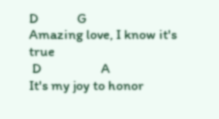D             G
Amazing love, I know it's true
 D                    A
It's my joy to honor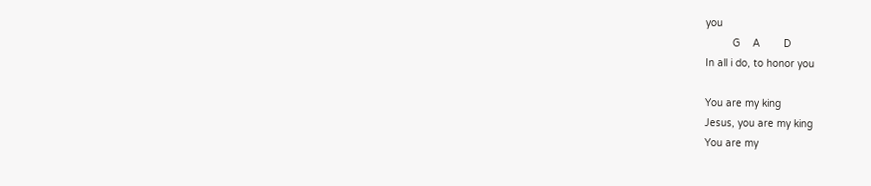you
         G    A        D
In all i do, to honor you

You are my king
Jesus, you are my king
You are my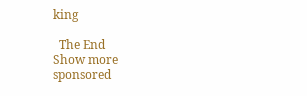king

  The End
Show more
sponsored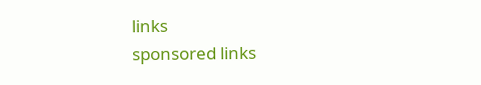links
sponsored links